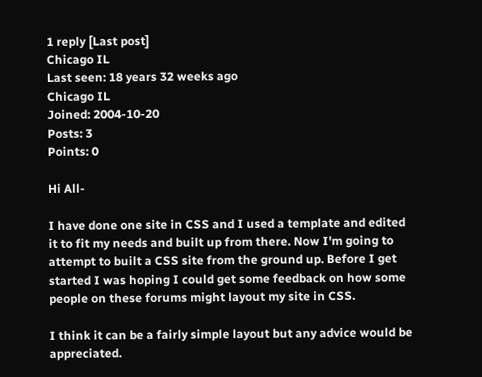1 reply [Last post]
Chicago IL
Last seen: 18 years 32 weeks ago
Chicago IL
Joined: 2004-10-20
Posts: 3
Points: 0

Hi All-

I have done one site in CSS and I used a template and edited it to fit my needs and built up from there. Now I'm going to attempt to built a CSS site from the ground up. Before I get started I was hoping I could get some feedback on how some people on these forums might layout my site in CSS.

I think it can be a fairly simple layout but any advice would be appreciated.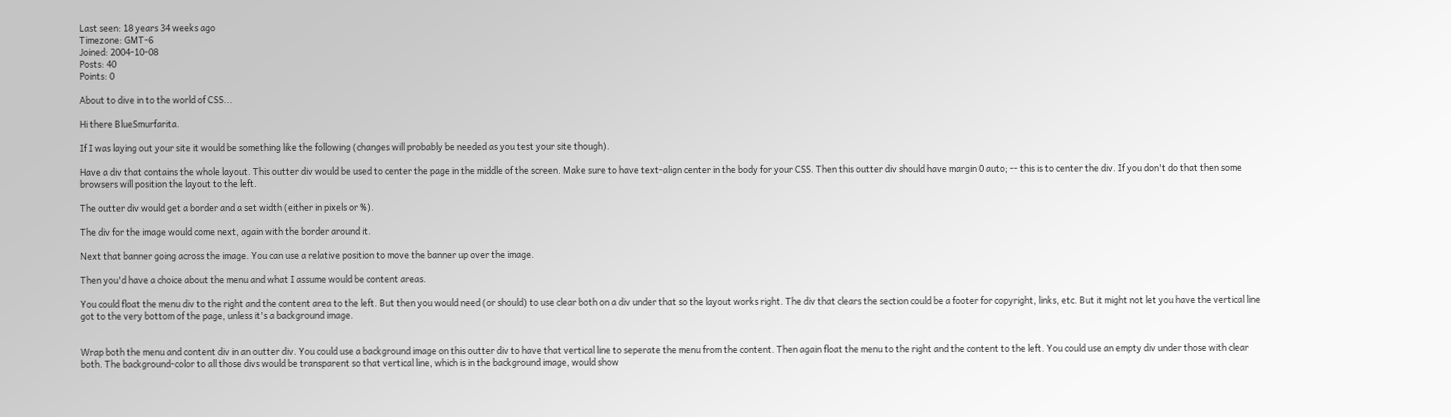Last seen: 18 years 34 weeks ago
Timezone: GMT-6
Joined: 2004-10-08
Posts: 40
Points: 0

About to dive in to the world of CSS...

Hi there BlueSmurfarita.

If I was laying out your site it would be something like the following (changes will probably be needed as you test your site though).

Have a div that contains the whole layout. This outter div would be used to center the page in the middle of the screen. Make sure to have text-align center in the body for your CSS. Then this outter div should have margin 0 auto; -- this is to center the div. If you don't do that then some browsers will position the layout to the left.

The outter div would get a border and a set width (either in pixels or %).

The div for the image would come next, again with the border around it.

Next that banner going across the image. You can use a relative position to move the banner up over the image.

Then you'd have a choice about the menu and what I assume would be content areas.

You could float the menu div to the right and the content area to the left. But then you would need (or should) to use clear both on a div under that so the layout works right. The div that clears the section could be a footer for copyright, links, etc. But it might not let you have the vertical line got to the very bottom of the page, unless it's a background image.


Wrap both the menu and content div in an outter div. You could use a background image on this outter div to have that vertical line to seperate the menu from the content. Then again float the menu to the right and the content to the left. You could use an empty div under those with clear both. The background-color to all those divs would be transparent so that vertical line, which is in the background image, would show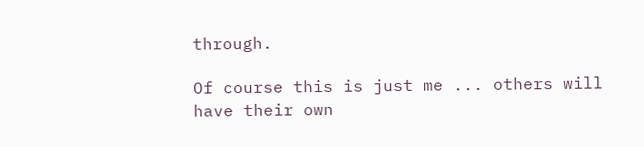through.

Of course this is just me ... others will have their own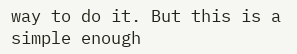way to do it. But this is a simple enough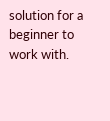solution for a beginner to work with.